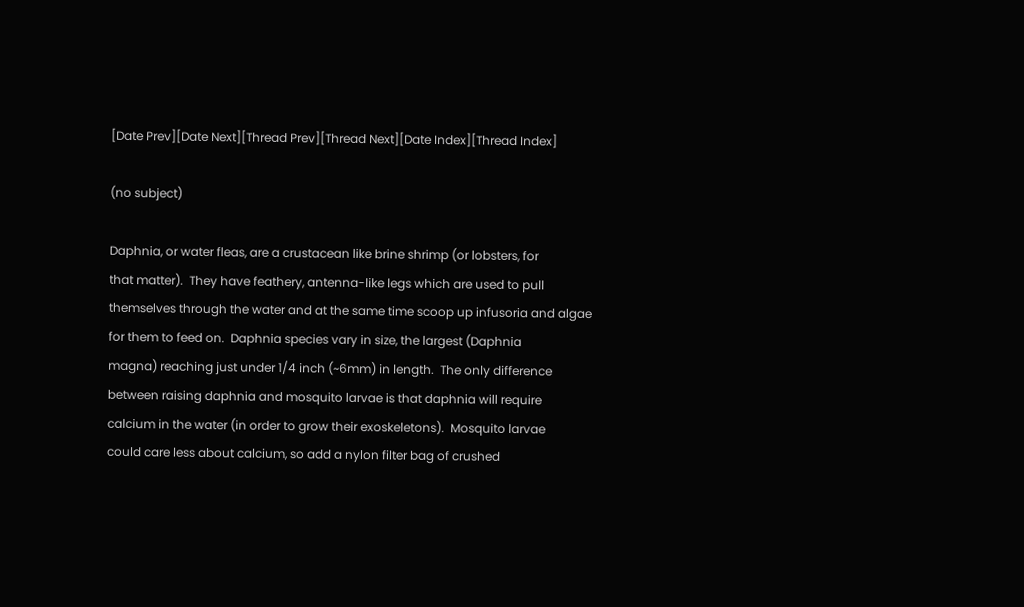[Date Prev][Date Next][Thread Prev][Thread Next][Date Index][Thread Index]

(no subject)

Daphnia, or water fleas, are a crustacean like brine shrimp (or lobsters, for
that matter).  They have feathery, antenna-like legs which are used to pull
themselves through the water and at the same time scoop up infusoria and algae
for them to feed on.  Daphnia species vary in size, the largest (Daphnia
magna) reaching just under 1/4 inch (~6mm) in length.  The only difference
between raising daphnia and mosquito larvae is that daphnia will require
calcium in the water (in order to grow their exoskeletons).  Mosquito larvae
could care less about calcium, so add a nylon filter bag of crushed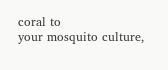coral to
your mosquito culture,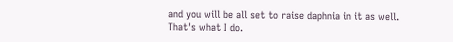and you will be all set to raise daphnia in it as well.
That's what I do.